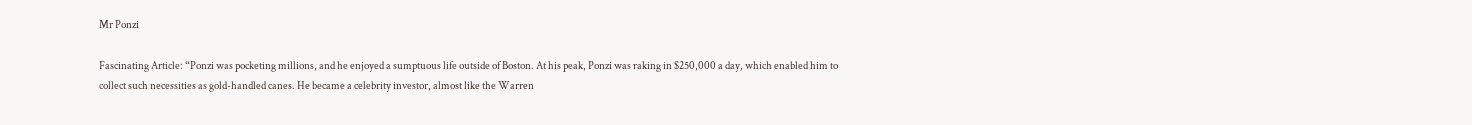Mr Ponzi

Fascinating Article: “Ponzi was pocketing millions, and he enjoyed a sumptuous life outside of Boston. At his peak, Ponzi was raking in $250,000 a day, which enabled him to collect such necessities as gold-handled canes. He became a celebrity investor, almost like the Warren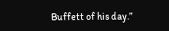Buffett of his day.”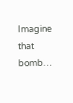Imagine that bomb…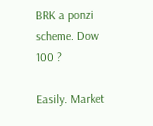BRK a ponzi scheme. Dow 100 ?

Easily. Market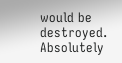would be destroyed. Absolutely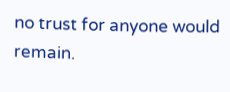no trust for anyone would remain.